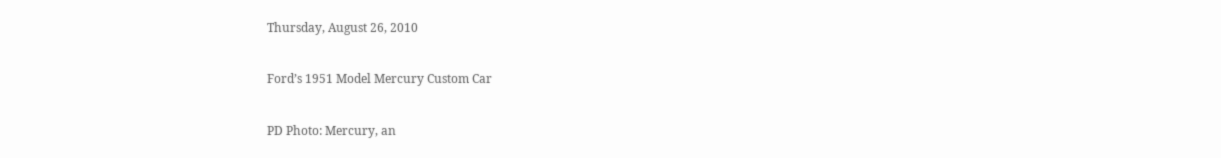Thursday, August 26, 2010

Ford’s 1951 Model Mercury Custom Car

PD Photo: Mercury, an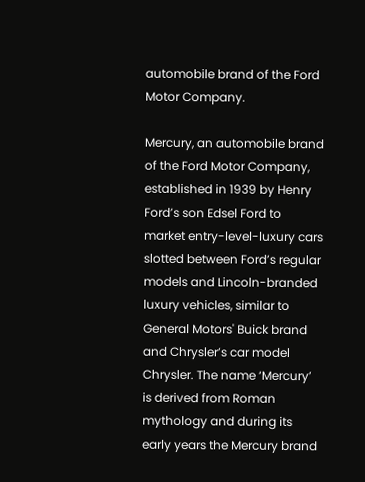automobile brand of the Ford Motor Company.

Mercury, an automobile brand of the Ford Motor Company, established in 1939 by Henry Ford’s son Edsel Ford to market entry-level-luxury cars slotted between Ford’s regular models and Lincoln-branded luxury vehicles, similar to General Motors' Buick brand and Chrysler’s car model Chrysler. The name ‘Mercury’ is derived from Roman mythology and during its early years the Mercury brand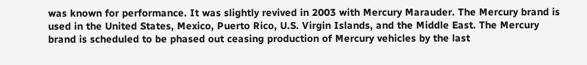was known for performance. It was slightly revived in 2003 with Mercury Marauder. The Mercury brand is used in the United States, Mexico, Puerto Rico, U.S. Virgin Islands, and the Middle East. The Mercury brand is scheduled to be phased out ceasing production of Mercury vehicles by the last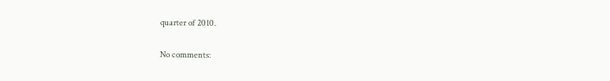quarter of 2010.

No comments: